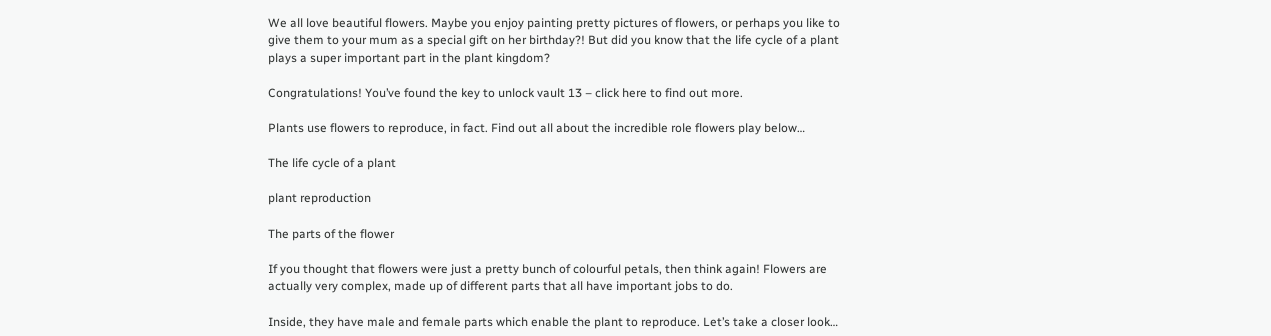We all love beautiful flowers. Maybe you enjoy painting pretty pictures of flowers, or perhaps you like to give them to your mum as a special gift on her birthday?! But did you know that the life cycle of a plant plays a super important part in the plant kingdom?

Congratulations! You’ve found the key to unlock vault 13 – click here to find out more.

Plants use flowers to reproduce, in fact. Find out all about the incredible role flowers play below…

The life cycle of a plant

plant reproduction

The parts of the flower

If you thought that flowers were just a pretty bunch of colourful petals, then think again! Flowers are actually very complex, made up of different parts that all have important jobs to do.

Inside, they have male and female parts which enable the plant to reproduce. Let’s take a closer look…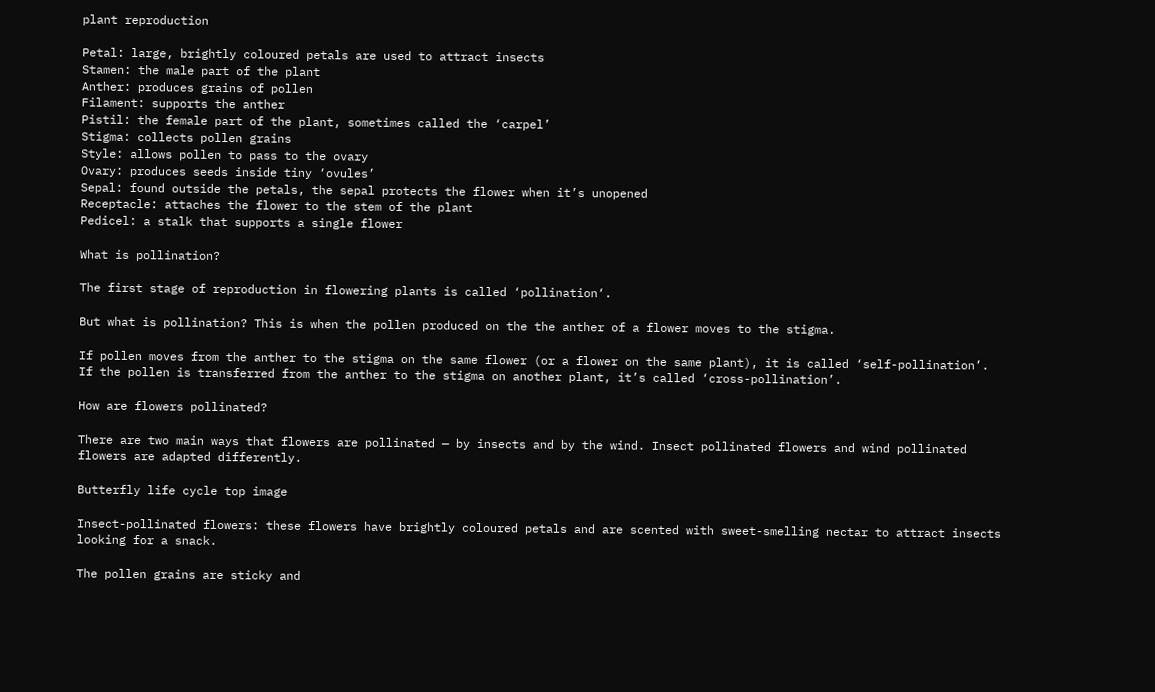plant reproduction

Petal: large, brightly coloured petals are used to attract insects
Stamen: the male part of the plant
Anther: produces grains of pollen
Filament: supports the anther
Pistil: the female part of the plant, sometimes called the ‘carpel’
Stigma: collects pollen grains
Style: allows pollen to pass to the ovary
Ovary: produces seeds inside tiny ‘ovules’
Sepal: found outside the petals, the sepal protects the flower when it’s unopened
Receptacle: attaches the flower to the stem of the plant
Pedicel: a stalk that supports a single flower

What is pollination?

The first stage of reproduction in flowering plants is called ‘pollination‘.

But what is pollination? This is when the pollen produced on the the anther of a flower moves to the stigma.

If pollen moves from the anther to the stigma on the same flower (or a flower on the same plant), it is called ‘self-pollination’. If the pollen is transferred from the anther to the stigma on another plant, it’s called ‘cross-pollination’.

How are flowers pollinated?

There are two main ways that flowers are pollinated — by insects and by the wind. Insect pollinated flowers and wind pollinated flowers are adapted differently.

Butterfly life cycle top image

Insect-pollinated flowers: these flowers have brightly coloured petals and are scented with sweet-smelling nectar to attract insects looking for a snack.

The pollen grains are sticky and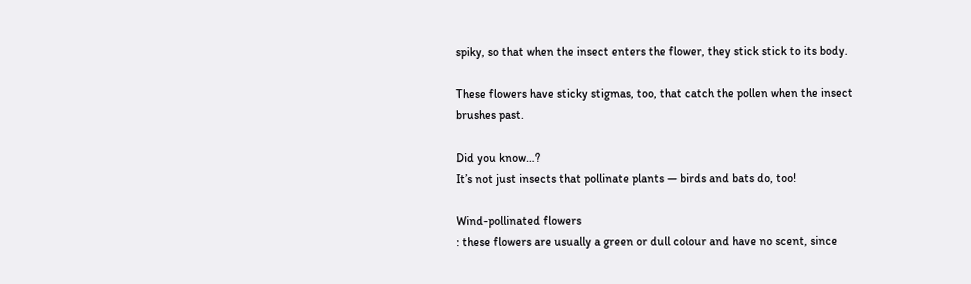spiky, so that when the insect enters the flower, they stick stick to its body.

These flowers have sticky stigmas, too, that catch the pollen when the insect brushes past.

Did you know…?
It’s not just insects that pollinate plants — birds and bats do, too!

Wind-pollinated flowers
: these flowers are usually a green or dull colour and have no scent, since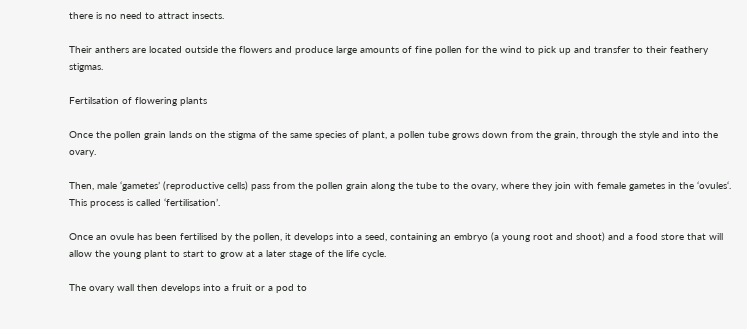there is no need to attract insects.

Their anthers are located outside the flowers and produce large amounts of fine pollen for the wind to pick up and transfer to their feathery stigmas.

Fertilsation of flowering plants

Once the pollen grain lands on the stigma of the same species of plant, a pollen tube grows down from the grain, through the style and into the ovary.

Then, male ‘gametes’ (reproductive cells) pass from the pollen grain along the tube to the ovary, where they join with female gametes in the ‘ovules‘. This process is called ‘fertilisation’.

Once an ovule has been fertilised by the pollen, it develops into a seed, containing an embryo (a young root and shoot) and a food store that will allow the young plant to start to grow at a later stage of the life cycle.

The ovary wall then develops into a fruit or a pod to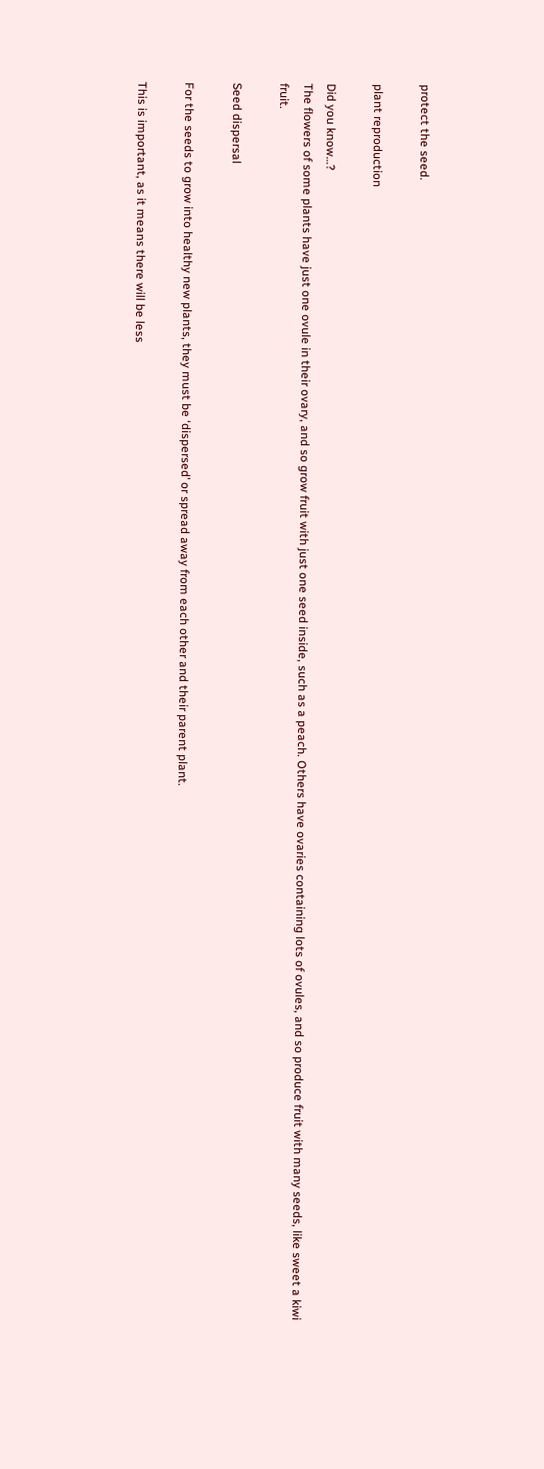protect the seed.

plant reproduction

Did you know…?
The flowers of some plants have just one ovule in their ovary, and so grow fruit with just one seed inside, such as a peach. Others have ovaries containing lots of ovules, and so produce fruit with many seeds, like sweet a kiwi fruit.

Seed dispersal

For the seeds to grow into healthy new plants, they must be ‘dispersed’ or spread away from each other and their parent plant.

This is important, as it means there will be less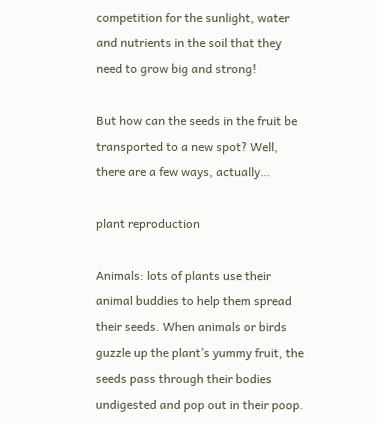competition for the sunlight, water and nutrients in the soil that they need to grow big and strong!

But how can the seeds in the fruit be transported to a new spot? Well, there are a few ways, actually…

plant reproduction

Animals: lots of plants use their animal buddies to help them spread their seeds. When animals or birds guzzle up the plant’s yummy fruit, the seeds pass through their bodies undigested and pop out in their poop.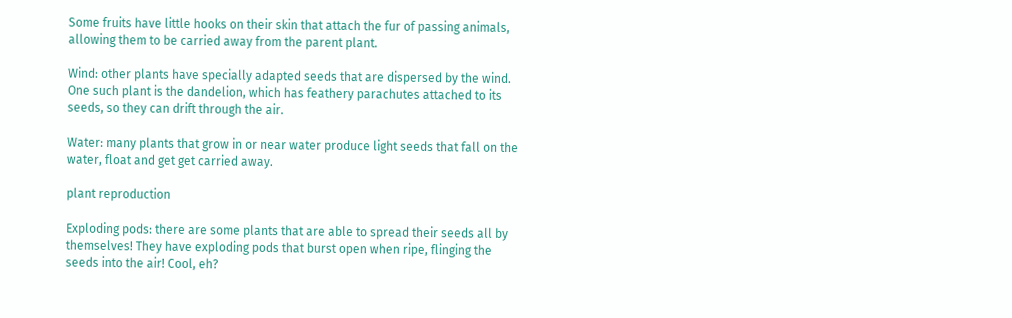Some fruits have little hooks on their skin that attach the fur of passing animals, allowing them to be carried away from the parent plant.

Wind: other plants have specially adapted seeds that are dispersed by the wind. One such plant is the dandelion, which has feathery parachutes attached to its seeds, so they can drift through the air.

Water: many plants that grow in or near water produce light seeds that fall on the water, float and get get carried away.

plant reproduction

Exploding pods: there are some plants that are able to spread their seeds all by themselves! They have exploding pods that burst open when ripe, flinging the seeds into the air! Cool, eh?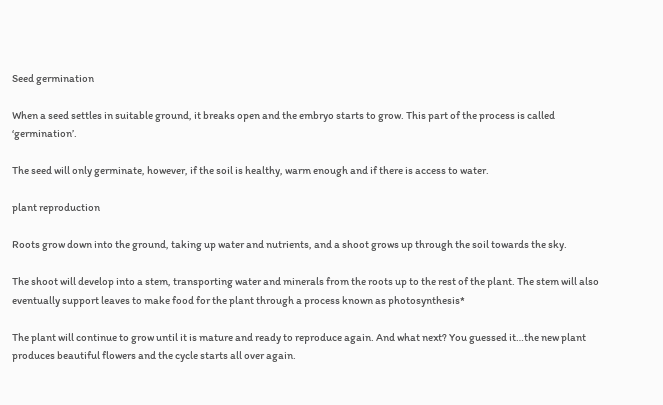Seed germination

When a seed settles in suitable ground, it breaks open and the embryo starts to grow. This part of the process is called ‘germination’.

The seed will only germinate, however, if the soil is healthy, warm enough and if there is access to water.

plant reproduction

Roots grow down into the ground, taking up water and nutrients, and a shoot grows up through the soil towards the sky.

The shoot will develop into a stem, transporting water and minerals from the roots up to the rest of the plant. The stem will also eventually support leaves to make food for the plant through a process known as photosynthesis*

The plant will continue to grow until it is mature and ready to reproduce again. And what next? You guessed it…the new plant produces beautiful flowers and the cycle starts all over again.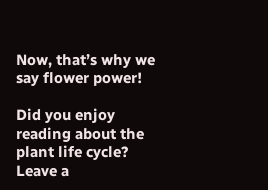Now, that’s why we say flower power!

Did you enjoy reading about the plant life cycle? Leave a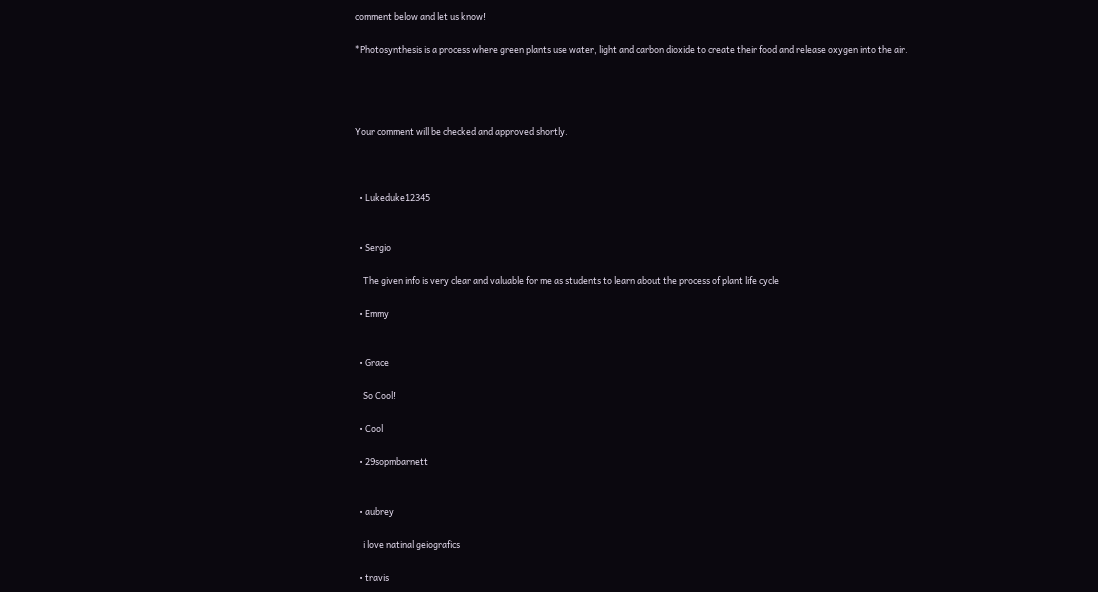comment below and let us know!

*Photosynthesis is a process where green plants use water, light and carbon dioxide to create their food and release oxygen into the air.




Your comment will be checked and approved shortly.



  • Lukeduke12345


  • Sergio

    The given info is very clear and valuable for me as students to learn about the process of plant life cycle

  • Emmy


  • Grace

    So Cool!

  • Cool

  • 29sopmbarnett


  • aubrey

    i love natinal geiografics

  • travis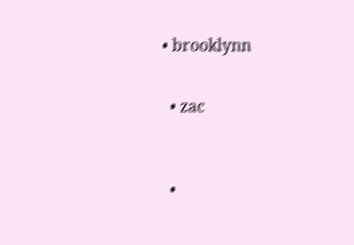• brooklynn


  • zac



  •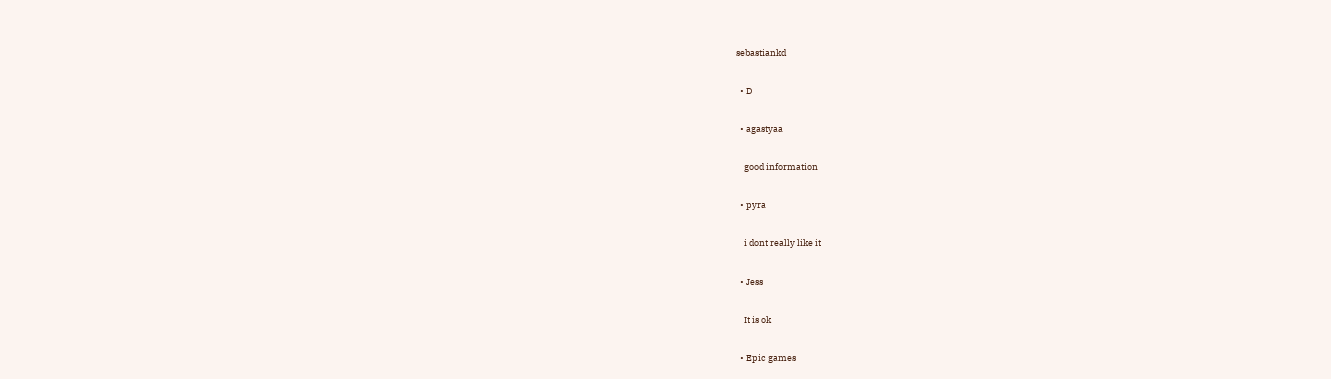sebastiankd

  • D

  • agastyaa

    good information

  • pyra

    i dont really like it

  • Jess

    It is ok

  • Epic games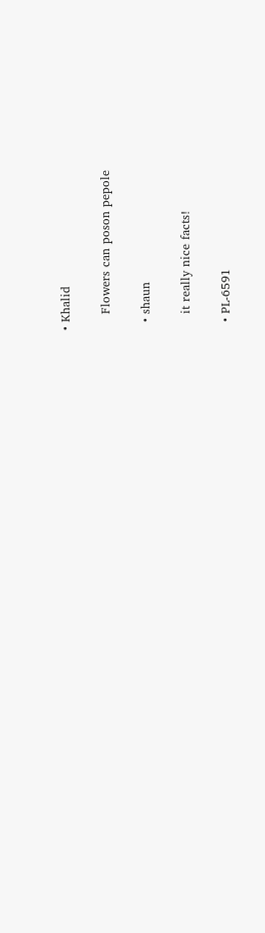• Khalid

    Flowers can poson pepole

  • shaun

    it really nice facts!

  • PL-6591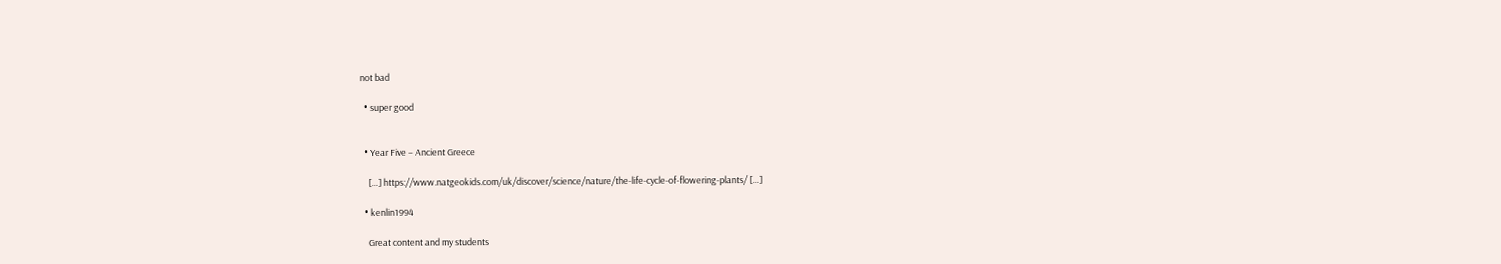not bad

  • super good


  • Year Five – Ancient Greece

    […] https://www.natgeokids.com/uk/discover/science/nature/the-life-cycle-of-flowering-plants/ […]

  • kenlin1994

    Great content and my students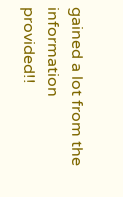gained a lot from the information provided!!